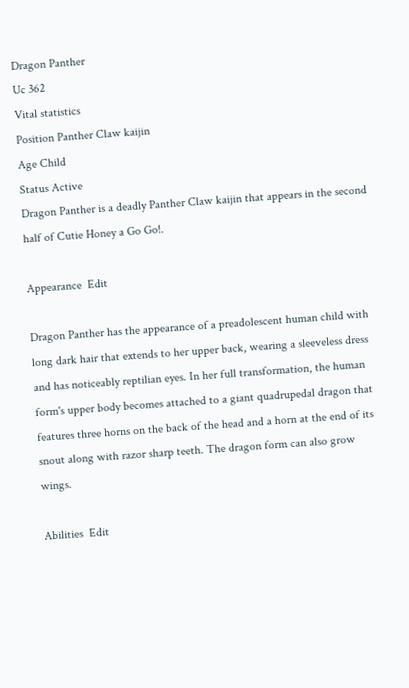Dragon Panther
Uc 362
Vital statistics
Position Panther Claw kaijin
Age Child
Status Active
Dragon Panther is a deadly Panther Claw kaijin that appears in the second half of Cutie Honey a Go Go!.

Appearance  Edit

Dragon Panther has the appearance of a preadolescent human child with long dark hair that extends to her upper back, wearing a sleeveless dress and has noticeably reptilian eyes. In her full transformation, the human form's upper body becomes attached to a giant quadrupedal dragon that features three horns on the back of the head and a horn at the end of its snout along with razor sharp teeth. The dragon form can also grow wings.

Abilities  Edit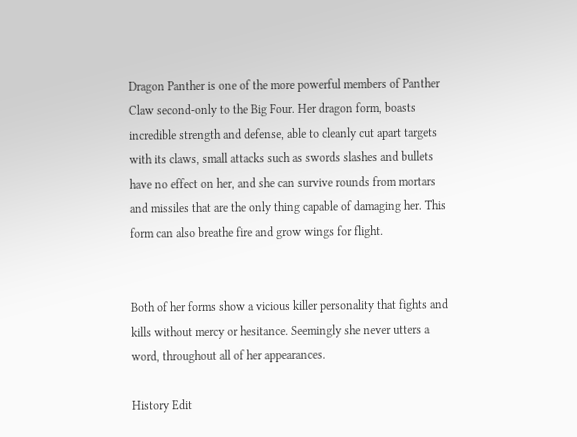Dragon Panther is one of the more powerful members of Panther Claw second-only to the Big Four. Her dragon form, boasts incredible strength and defense, able to cleanly cut apart targets with its claws, small attacks such as swords slashes and bullets have no effect on her, and she can survive rounds from mortars and missiles that are the only thing capable of damaging her. This form can also breathe fire and grow wings for flight.


Both of her forms show a vicious killer personality that fights and kills without mercy or hesitance. Seemingly she never utters a word, throughout all of her appearances.

History Edit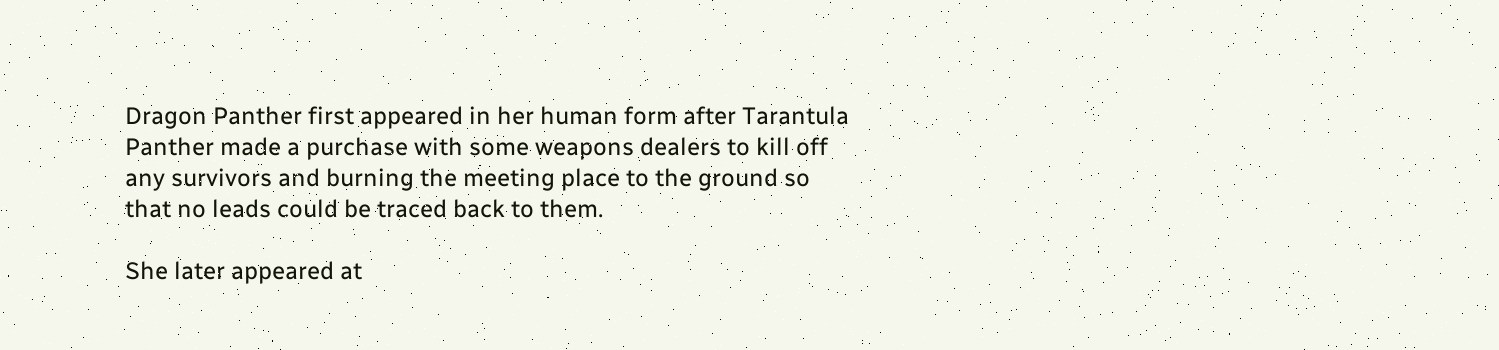Dragon Panther first appeared in her human form after Tarantula Panther made a purchase with some weapons dealers to kill off any survivors and burning the meeting place to the ground so that no leads could be traced back to them.

She later appeared at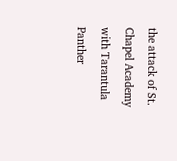the attack of St. Chapel Academy with Tarantula Panther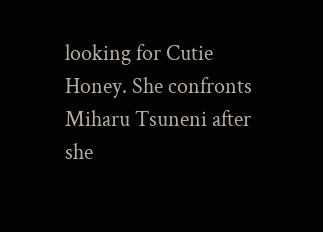looking for Cutie Honey. She confronts Miharu Tsuneni after she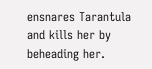ensnares Tarantula and kills her by beheading her.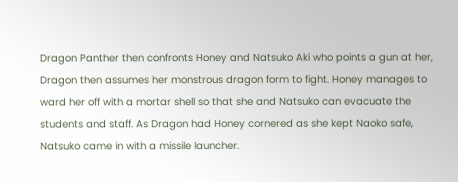Dragon Panther then confronts Honey and Natsuko Aki who points a gun at her, Dragon then assumes her monstrous dragon form to fight. Honey manages to ward her off with a mortar shell so that she and Natsuko can evacuate the students and staff. As Dragon had Honey cornered as she kept Naoko safe, Natsuko came in with a missile launcher.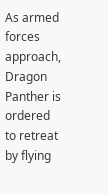As armed forces approach, Dragon Panther is ordered to retreat by flying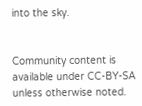into the sky.


Community content is available under CC-BY-SA unless otherwise noted.